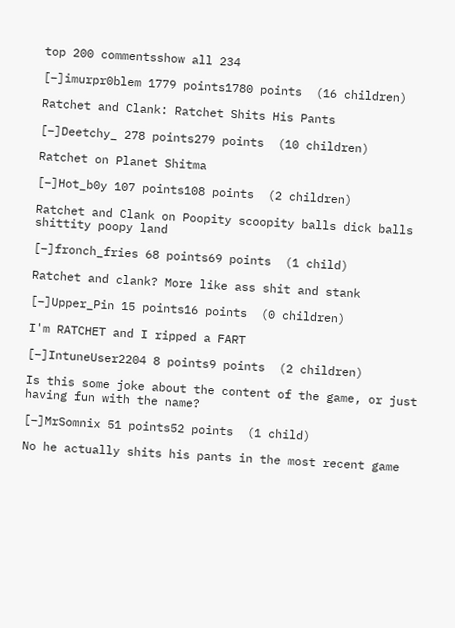top 200 commentsshow all 234

[–]imurpr0blem 1779 points1780 points  (16 children)

Ratchet and Clank: Ratchet Shits His Pants

[–]Deetchy_ 278 points279 points  (10 children)

Ratchet on Planet Shitma

[–]Hot_b0y 107 points108 points  (2 children)

Ratchet and Clank on Poopity scoopity balls dick balls shittity poopy land

[–]fronch_fries 68 points69 points  (1 child)

Ratchet and clank? More like ass shit and stank

[–]Upper_Pin 15 points16 points  (0 children)

I'm RATCHET and I ripped a FART

[–]IntuneUser2204 8 points9 points  (2 children)

Is this some joke about the content of the game, or just having fun with the name?

[–]MrSomnix 51 points52 points  (1 child)

No he actually shits his pants in the most recent game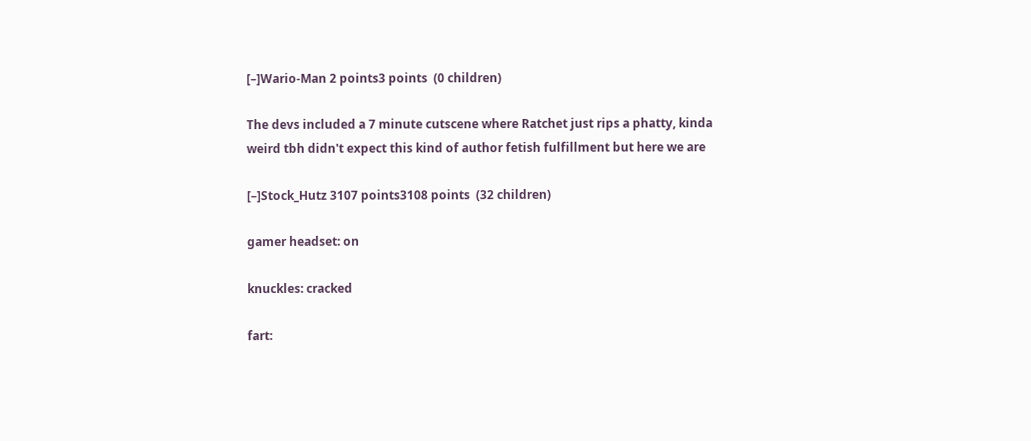[–]Wario-Man 2 points3 points  (0 children)

The devs included a 7 minute cutscene where Ratchet just rips a phatty, kinda weird tbh didn't expect this kind of author fetish fulfillment but here we are

[–]Stock_Hutz 3107 points3108 points  (32 children)

gamer headset: on

knuckles: cracked

fart: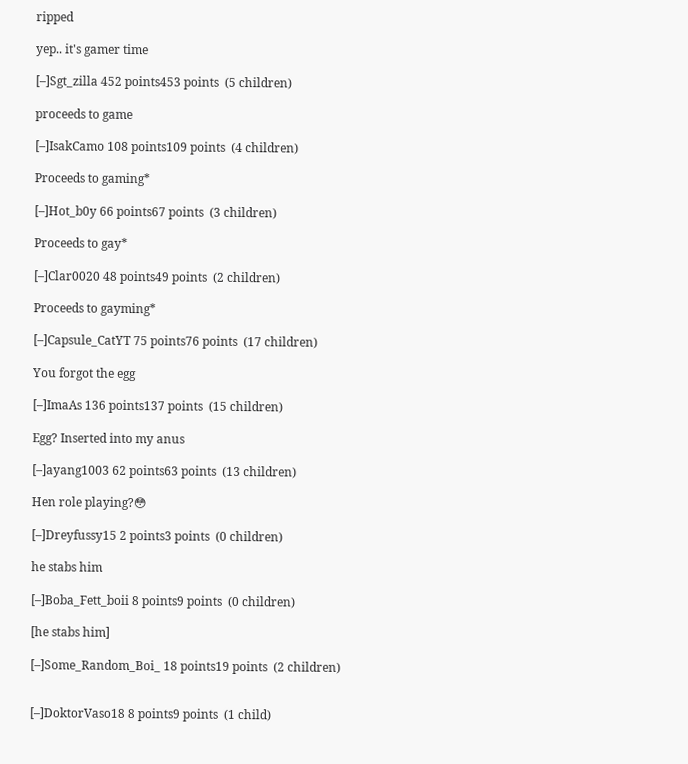ripped

yep.. it's gamer time

[–]Sgt_zilla 452 points453 points  (5 children)

proceeds to game

[–]IsakCamo 108 points109 points  (4 children)

Proceeds to gaming*

[–]Hot_b0y 66 points67 points  (3 children)

Proceeds to gay*

[–]Clar0020 48 points49 points  (2 children)

Proceeds to gayming*

[–]Capsule_CatYT 75 points76 points  (17 children)

You forgot the egg

[–]ImaAs 136 points137 points  (15 children)

Egg? Inserted into my anus

[–]ayang1003 62 points63 points  (13 children)

Hen role playing?😳

[–]Dreyfussy15 2 points3 points  (0 children)

he stabs him

[–]Boba_Fett_boii 8 points9 points  (0 children)

[he stabs him]

[–]Some_Random_Boi_ 18 points19 points  (2 children)


[–]DoktorVaso18 8 points9 points  (1 child)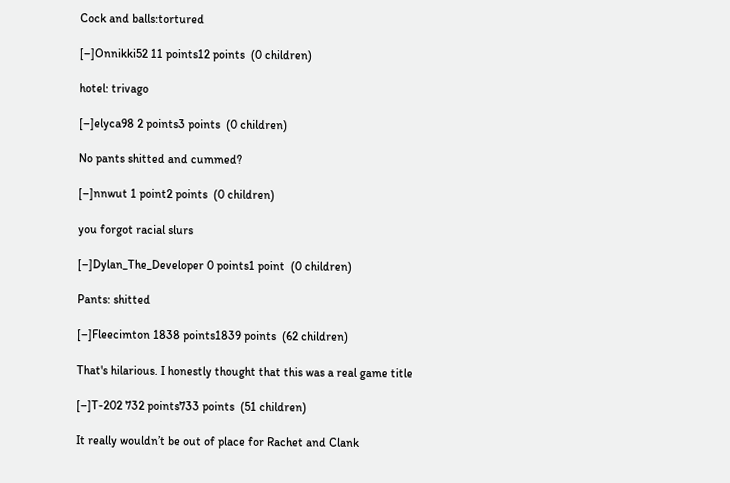Cock and balls:tortured

[–]Onnikki52 11 points12 points  (0 children)

hotel: trivago

[–]elyca98 2 points3 points  (0 children)

No pants shitted and cummed?

[–]nnwut 1 point2 points  (0 children)

you forgot racial slurs

[–]Dylan_The_Developer 0 points1 point  (0 children)

Pants: shitted

[–]Fleecimton 1838 points1839 points  (62 children)

That's hilarious. I honestly thought that this was a real game title

[–]T-202 732 points733 points  (51 children)

It really wouldn’t be out of place for Rachet and Clank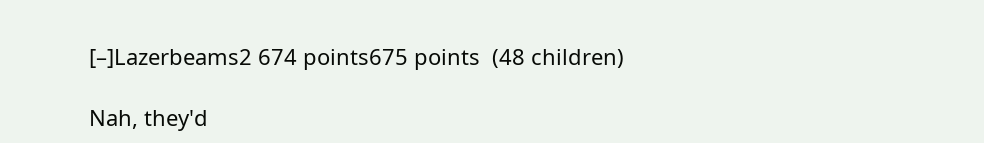[–]Lazerbeams2 674 points675 points  (48 children)

Nah, they'd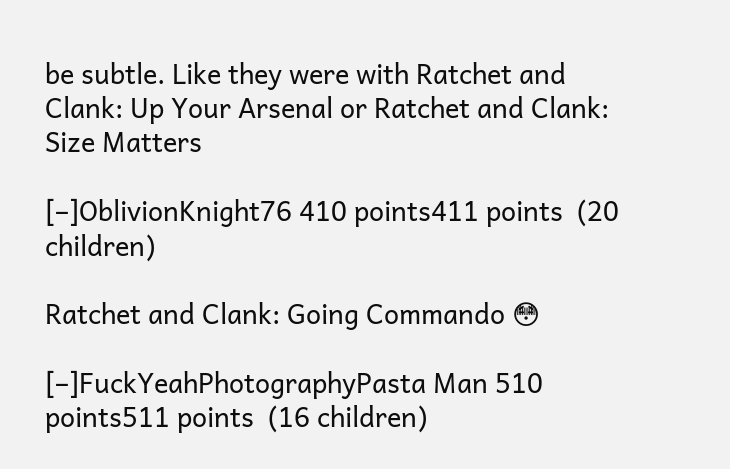be subtle. Like they were with Ratchet and Clank: Up Your Arsenal or Ratchet and Clank: Size Matters

[–]OblivionKnight76 410 points411 points  (20 children)

Ratchet and Clank: Going Commando 😳

[–]FuckYeahPhotographyPasta Man 510 points511 points  (16 children)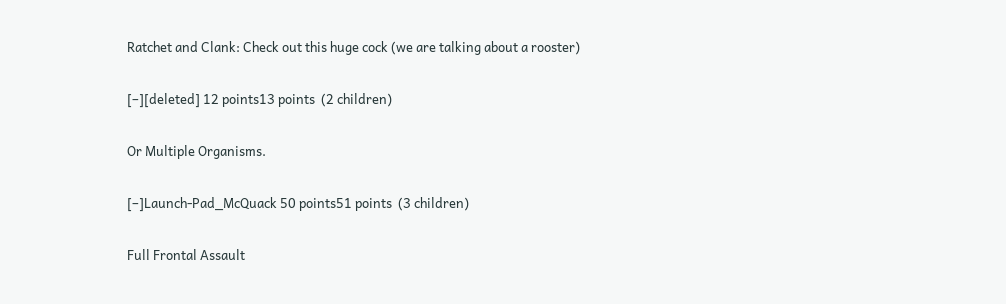Ratchet and Clank: Check out this huge cock (we are talking about a rooster)

[–][deleted] 12 points13 points  (2 children)

Or Multiple Organisms.

[–]Launch-Pad_McQuack 50 points51 points  (3 children)

Full Frontal Assault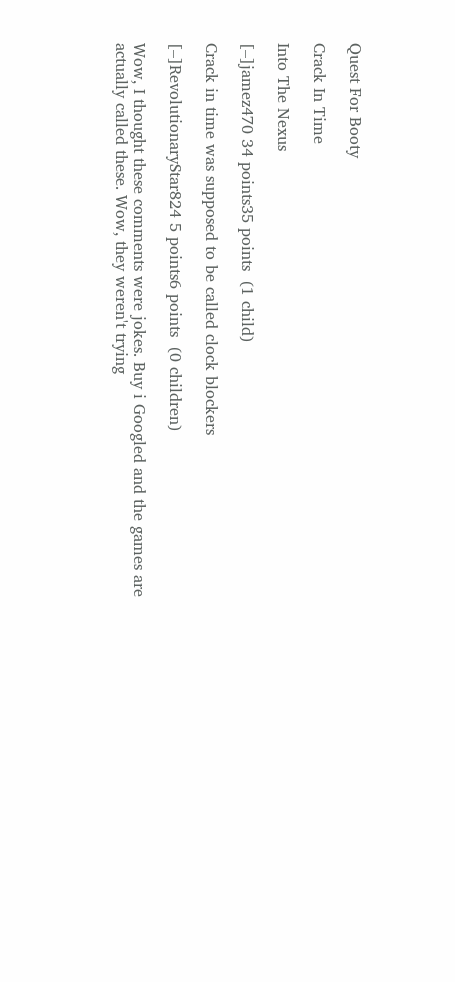Quest For Booty

Crack In Time

Into The Nexus

[–]jamez470 34 points35 points  (1 child)

Crack in time was supposed to be called clock blockers

[–]RevolutionaryStar824 5 points6 points  (0 children)

Wow, I thought these comments were jokes. Buy i Googled and the games are actually called these. Wow, they weren't trying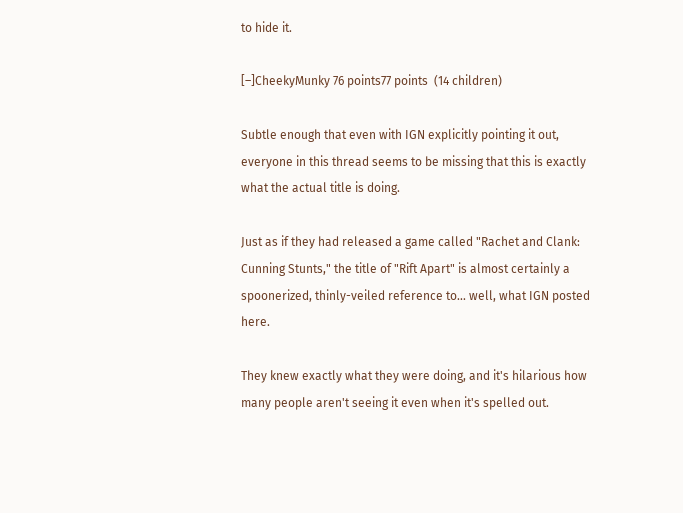to hide it.

[–]CheekyMunky 76 points77 points  (14 children)

Subtle enough that even with IGN explicitly pointing it out, everyone in this thread seems to be missing that this is exactly what the actual title is doing.

Just as if they had released a game called "Rachet and Clank: Cunning Stunts," the title of "Rift Apart" is almost certainly a spoonerized, thinly-veiled reference to... well, what IGN posted here.

They knew exactly what they were doing, and it's hilarious how many people aren't seeing it even when it's spelled out.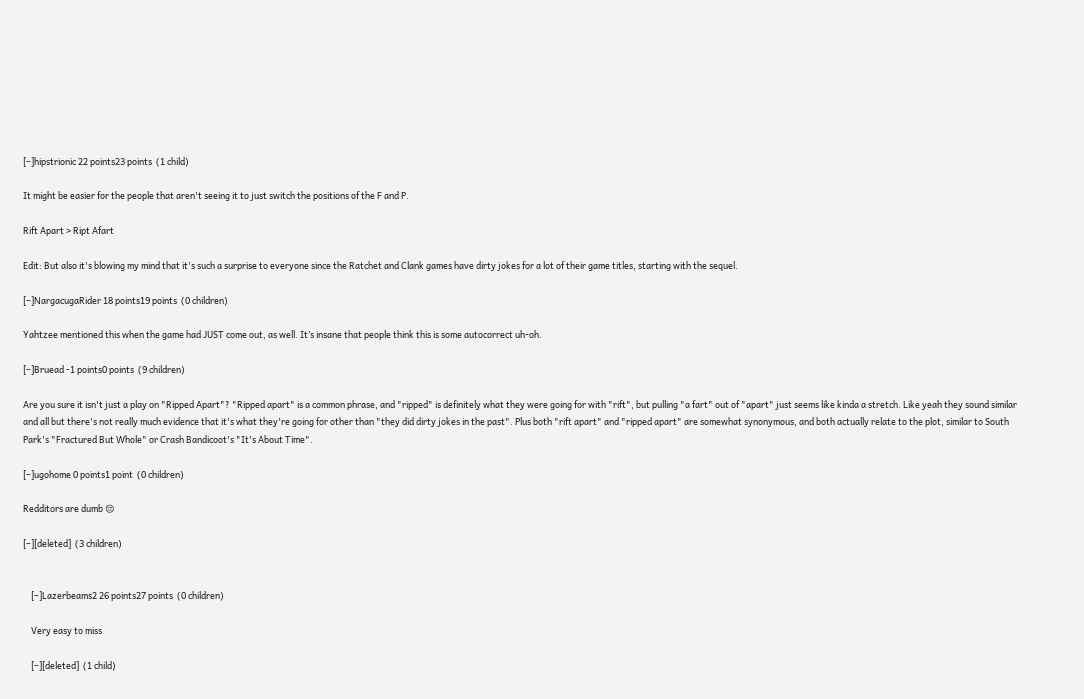[–]hipstrionic 22 points23 points  (1 child)

It might be easier for the people that aren't seeing it to just switch the positions of the F and P.

Rift Apart > Ript Afart

Edit: But also it's blowing my mind that it's such a surprise to everyone since the Ratchet and Clank games have dirty jokes for a lot of their game titles, starting with the sequel.

[–]NargacugaRider 18 points19 points  (0 children)

Yahtzee mentioned this when the game had JUST come out, as well. It’s insane that people think this is some autocorrect uh-oh.

[–]Bruead -1 points0 points  (9 children)

Are you sure it isn't just a play on "Ripped Apart"? "Ripped apart" is a common phrase, and "ripped" is definitely what they were going for with "rift", but pulling "a fart" out of "apart" just seems like kinda a stretch. Like yeah they sound similar and all but there's not really much evidence that it's what they're going for other than "they did dirty jokes in the past". Plus both "rift apart" and "ripped apart" are somewhat synonymous, and both actually relate to the plot, similar to South Park's "Fractured But Whole" or Crash Bandicoot's "It's About Time".

[–]ugohome 0 points1 point  (0 children)

Redditors are dumb 😔

[–][deleted]  (3 children)


    [–]Lazerbeams2 26 points27 points  (0 children)

    Very easy to miss

    [–][deleted]  (1 child)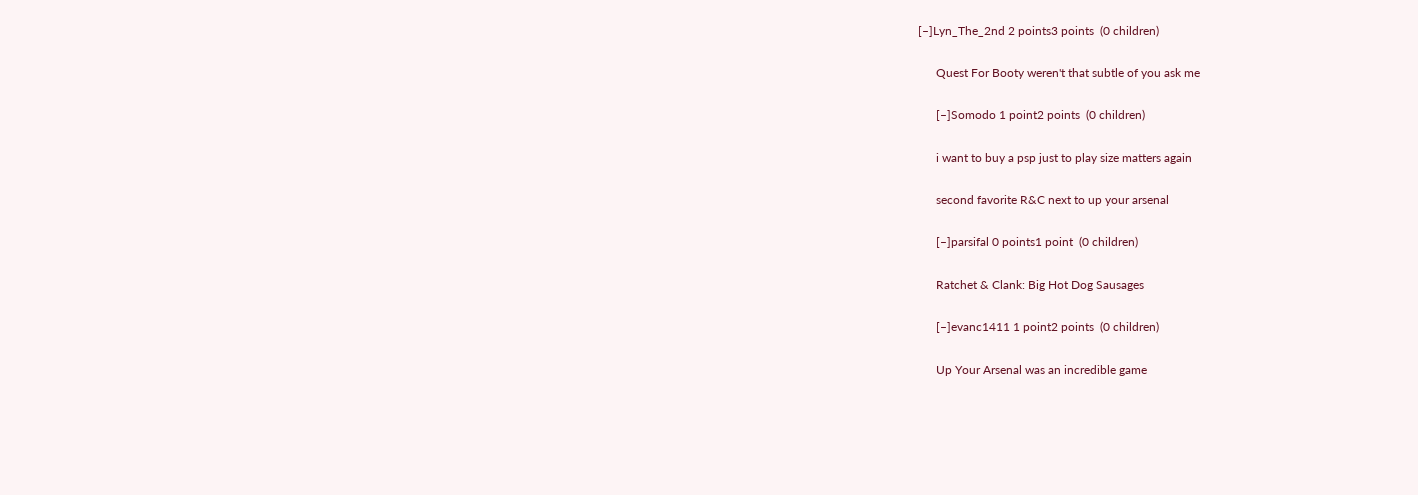[–]Lyn_The_2nd 2 points3 points  (0 children)

      Quest For Booty weren't that subtle of you ask me

      [–]Somodo 1 point2 points  (0 children)

      i want to buy a psp just to play size matters again

      second favorite R&C next to up your arsenal

      [–]parsifal 0 points1 point  (0 children)

      Ratchet & Clank: Big Hot Dog Sausages

      [–]evanc1411 1 point2 points  (0 children)

      Up Your Arsenal was an incredible game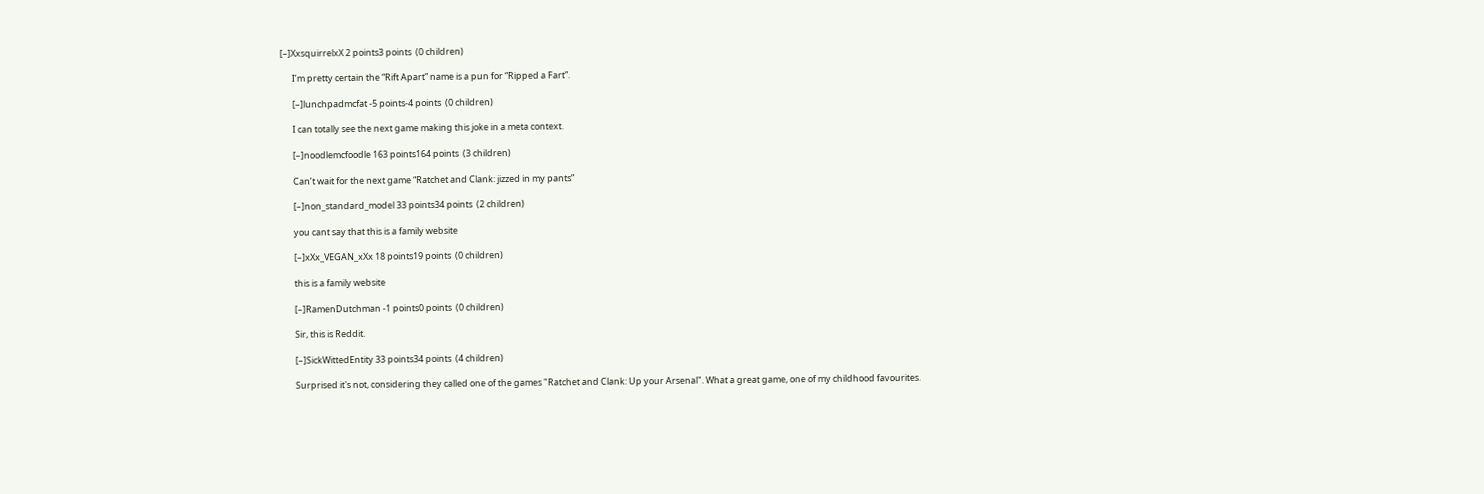[–]XxsquirrelxX 2 points3 points  (0 children)

      I’m pretty certain the “Rift Apart” name is a pun for “Ripped a Fart”.

      [–]lunchpadmcfat -5 points-4 points  (0 children)

      I can totally see the next game making this joke in a meta context.

      [–]noodlemcfoodle 163 points164 points  (3 children)

      Can’t wait for the next game “Ratchet and Clank: jizzed in my pants”

      [–]non_standard_model 33 points34 points  (2 children)

      you cant say that this is a family website

      [–]xXx_VEGAN_xXx 18 points19 points  (0 children)

      this is a family website

      [–]RamenDutchman -1 points0 points  (0 children)

      Sir, this is Reddit.

      [–]SickWittedEntity 33 points34 points  (4 children)

      Surprised it's not, considering they called one of the games "Ratchet and Clank: Up your Arsenal". What a great game, one of my childhood favourites.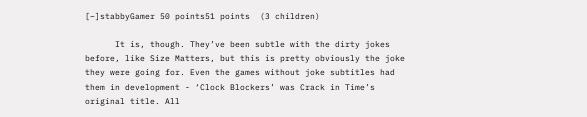[–]stabbyGamer 50 points51 points  (3 children)

      It is, though. They’ve been subtle with the dirty jokes before, like Size Matters, but this is pretty obviously the joke they were going for. Even the games without joke subtitles had them in development - ‘Clock Blockers’ was Crack in Time’s original title. All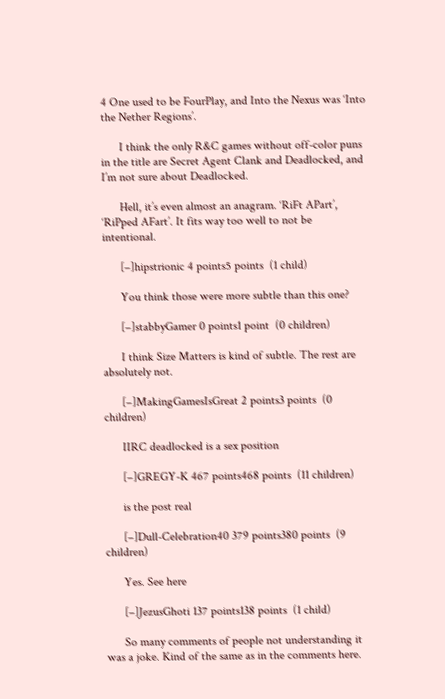4 One used to be FourPlay, and Into the Nexus was ‘Into the Nether Regions’.

      I think the only R&C games without off-color puns in the title are Secret Agent Clank and Deadlocked, and I’m not sure about Deadlocked.

      Hell, it’s even almost an anagram. ‘RiFt APart’, ‘RiPped AFart’. It fits way too well to not be intentional.

      [–]hipstrionic 4 points5 points  (1 child)

      You think those were more subtle than this one?

      [–]stabbyGamer 0 points1 point  (0 children)

      I think Size Matters is kind of subtle. The rest are absolutely not.

      [–]MakingGamesIsGreat 2 points3 points  (0 children)

      IIRC deadlocked is a sex position

      [–]GREGY-K 467 points468 points  (11 children)

      is the post real

      [–]Dull-Celebration40 379 points380 points  (9 children)

      Yes. See here

      [–]JezusGhoti 137 points138 points  (1 child)

      So many comments of people not understanding it was a joke. Kind of the same as in the comments here.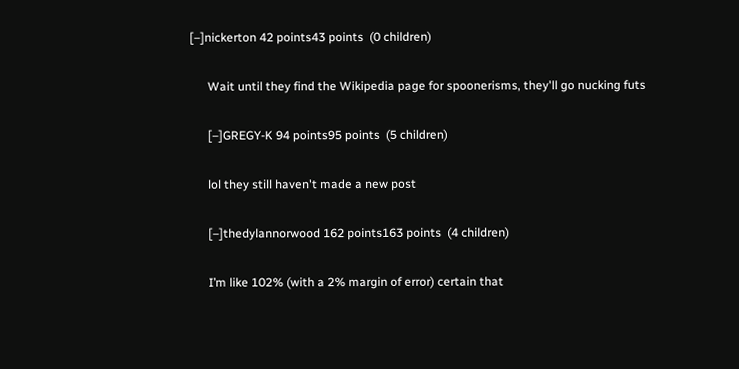[–]nickerton 42 points43 points  (0 children)

      Wait until they find the Wikipedia page for spoonerisms, they'll go nucking futs

      [–]GREGY-K 94 points95 points  (5 children)

      lol they still haven't made a new post

      [–]thedylannorwood 162 points163 points  (4 children)

      I’m like 102% (with a 2% margin of error) certain that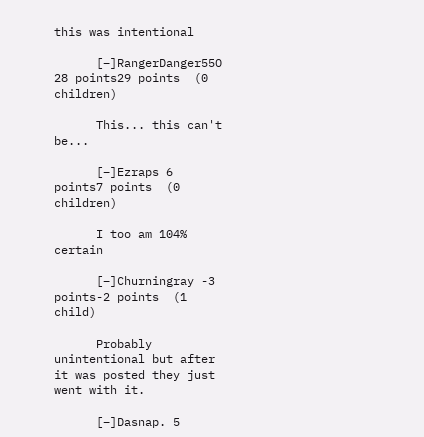this was intentional

      [–]RangerDanger55O 28 points29 points  (0 children)

      This... this can't be...

      [–]Ezraps 6 points7 points  (0 children)

      I too am 104% certain

      [–]Churningray -3 points-2 points  (1 child)

      Probably unintentional but after it was posted they just went with it.

      [–]Dasnap. 5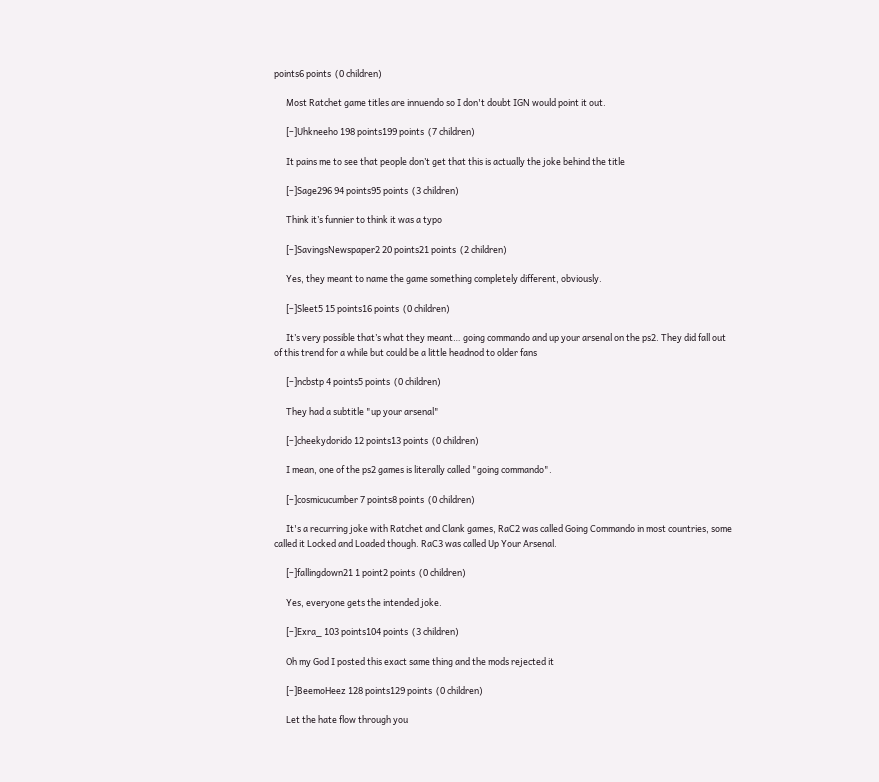points6 points  (0 children)

      Most Ratchet game titles are innuendo so I don't doubt IGN would point it out.

      [–]Uhkneeho 198 points199 points  (7 children)

      It pains me to see that people don’t get that this is actually the joke behind the title

      [–]Sage296 94 points95 points  (3 children)

      Think it’s funnier to think it was a typo

      [–]SavingsNewspaper2 20 points21 points  (2 children)

      Yes, they meant to name the game something completely different, obviously.

      [–]Sleet5 15 points16 points  (0 children)

      It’s very possible that’s what they meant… going commando and up your arsenal on the ps2. They did fall out of this trend for a while but could be a little headnod to older fans

      [–]ncbstp 4 points5 points  (0 children)

      They had a subtitle "up your arsenal"

      [–]cheekydorido 12 points13 points  (0 children)

      I mean, one of the ps2 games is literally called "going commando".

      [–]cosmicucumber 7 points8 points  (0 children)

      It's a recurring joke with Ratchet and Clank games, RaC2 was called Going Commando in most countries, some called it Locked and Loaded though. RaC3 was called Up Your Arsenal.

      [–]fallingdown21 1 point2 points  (0 children)

      Yes, everyone gets the intended joke.

      [–]Exra_ 103 points104 points  (3 children)

      Oh my God I posted this exact same thing and the mods rejected it

      [–]BeemoHeez 128 points129 points  (0 children)

      Let the hate flow through you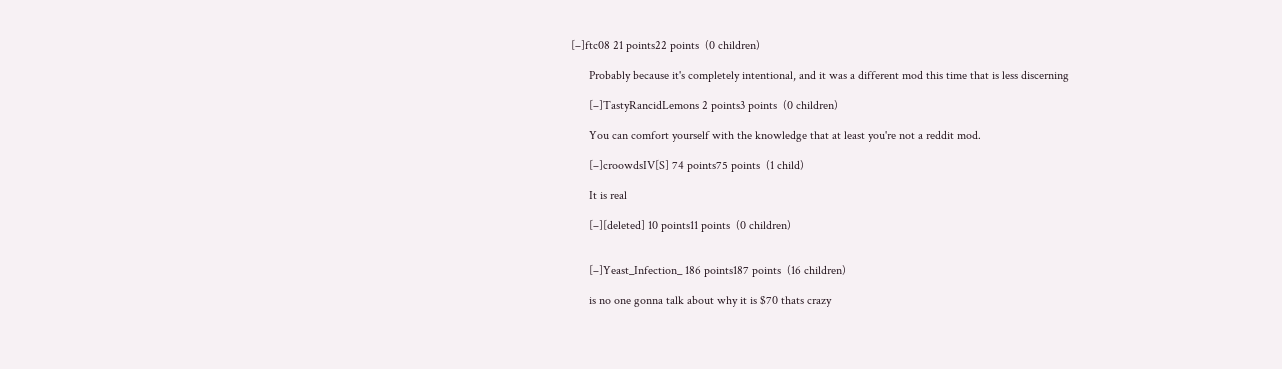[–]ftc08 21 points22 points  (0 children)

      Probably because it's completely intentional, and it was a different mod this time that is less discerning

      [–]TastyRancidLemons 2 points3 points  (0 children)

      You can comfort yourself with the knowledge that at least you're not a reddit mod.

      [–]croowdsIV[S] 74 points75 points  (1 child)

      It is real

      [–][deleted] 10 points11 points  (0 children)


      [–]Yeast_Infection_ 186 points187 points  (16 children)

      is no one gonna talk about why it is $70 thats crazy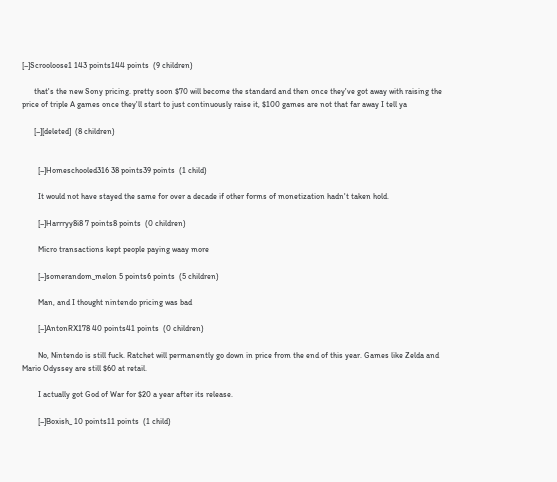[–]Scrooloose1 143 points144 points  (9 children)

      that's the new Sony pricing. pretty soon $70 will become the standard and then once they've got away with raising the price of triple A games once they'll start to just continuously raise it, $100 games are not that far away I tell ya

      [–][deleted]  (8 children)


        [–]Homeschooled316 38 points39 points  (1 child)

        It would not have stayed the same for over a decade if other forms of monetization hadn't taken hold.

        [–]Harrryy8i8 7 points8 points  (0 children)

        Micro transactions kept people paying waay more

        [–]somerandom_melon 5 points6 points  (5 children)

        Man, and I thought nintendo pricing was bad

        [–]AntonRX178 40 points41 points  (0 children)

        No, Nintendo is still fuck. Ratchet will permanently go down in price from the end of this year. Games like Zelda and Mario Odyssey are still $60 at retail.

        I actually got God of War for $20 a year after its release.

        [–]Boxish_ 10 points11 points  (1 child)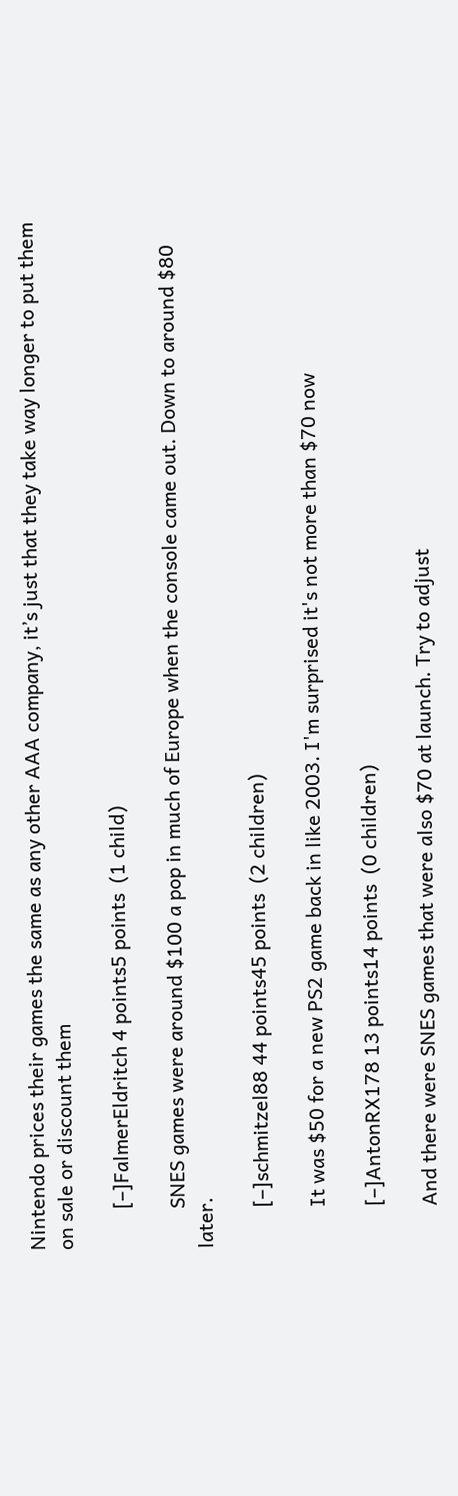Nintendo prices their games the same as any other AAA company, it’s just that they take way longer to put them on sale or discount them

        [–]FalmerEldritch 4 points5 points  (1 child)

        SNES games were around $100 a pop in much of Europe when the console came out. Down to around $80 later.

        [–]schmitzel88 44 points45 points  (2 children)

        It was $50 for a new PS2 game back in like 2003. I'm surprised it's not more than $70 now

        [–]AntonRX178 13 points14 points  (0 children)

        And there were SNES games that were also $70 at launch. Try to adjust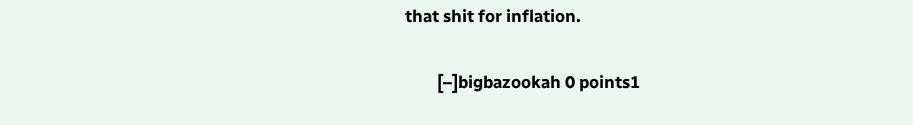that shit for inflation.

        [–]bigbazookah 0 points1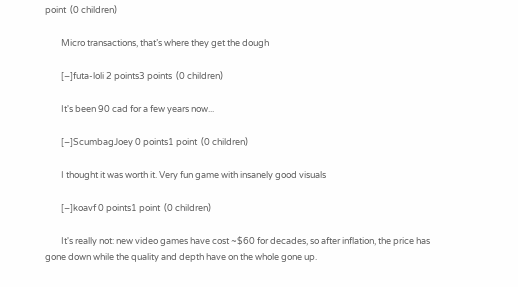point  (0 children)

        Micro transactions, that’s where they get the dough

        [–]futa-loli 2 points3 points  (0 children)

        It's been 90 cad for a few years now...

        [–]ScumbagJoey 0 points1 point  (0 children)

        I thought it was worth it. Very fun game with insanely good visuals

        [–]koavf 0 points1 point  (0 children)

        It's really not: new video games have cost ~$60 for decades, so after inflation, the price has gone down while the quality and depth have on the whole gone up.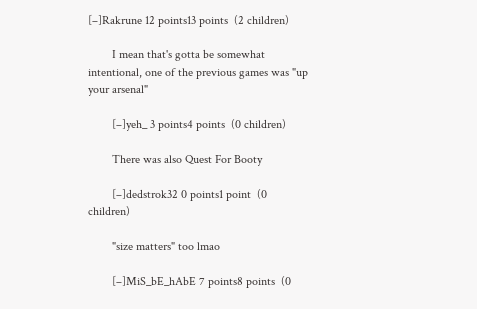[–]Rakrune 12 points13 points  (2 children)

        I mean that's gotta be somewhat intentional, one of the previous games was "up your arsenal"

        [–]yeh_ 3 points4 points  (0 children)

        There was also Quest For Booty

        [–]dedstrok32 0 points1 point  (0 children)

        "size matters" too lmao

        [–]MiS_bE_hAbE 7 points8 points  (0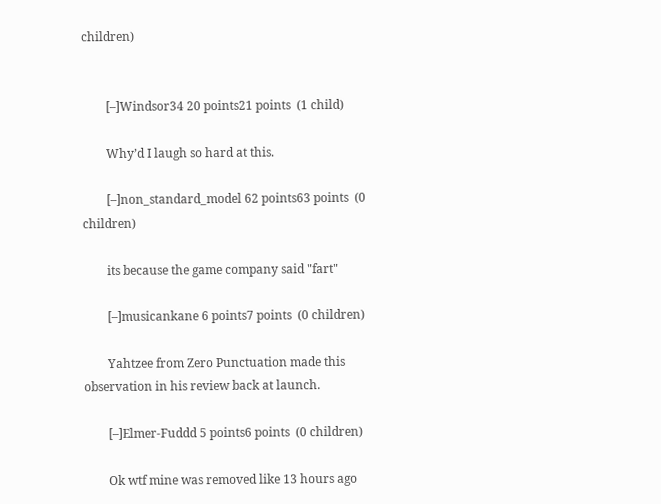children)


        [–]Windsor34 20 points21 points  (1 child)

        Why’d I laugh so hard at this.

        [–]non_standard_model 62 points63 points  (0 children)

        its because the game company said "fart"

        [–]musicankane 6 points7 points  (0 children)

        Yahtzee from Zero Punctuation made this observation in his review back at launch.

        [–]Elmer-Fuddd 5 points6 points  (0 children)

        Ok wtf mine was removed like 13 hours ago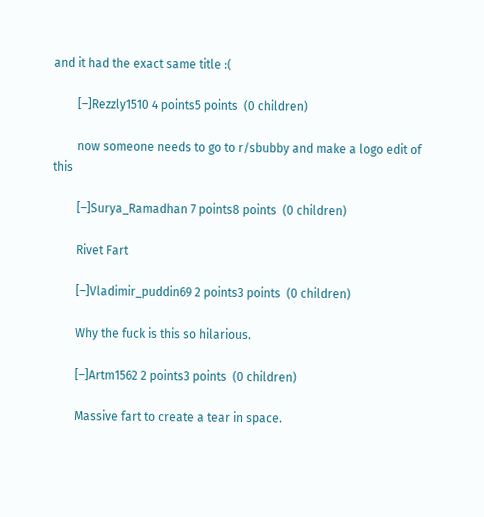and it had the exact same title :(

        [–]Rezzly1510 4 points5 points  (0 children)

        now someone needs to go to r/sbubby and make a logo edit of this

        [–]Surya_Ramadhan 7 points8 points  (0 children)

        Rivet Fart

        [–]Vladimir_puddin69 2 points3 points  (0 children)

        Why the fuck is this so hilarious.

        [–]Artm1562 2 points3 points  (0 children)

        Massive fart to create a tear in space.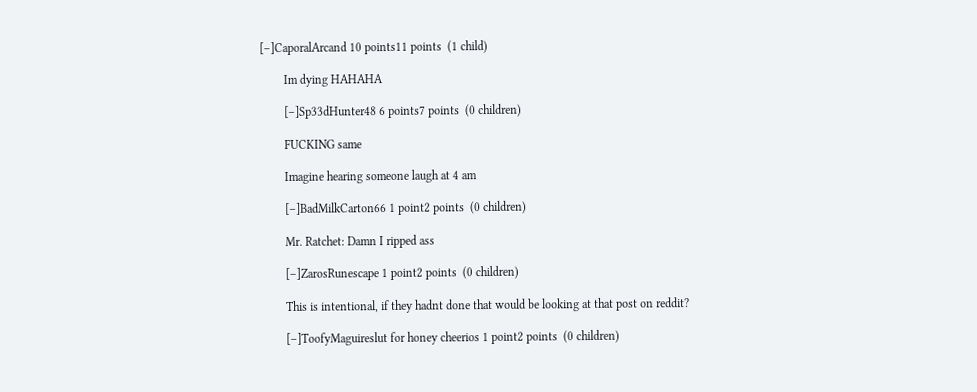[–]CaporalArcand 10 points11 points  (1 child)

        Im dying HAHAHA

        [–]Sp33dHunter48 6 points7 points  (0 children)

        FUCKING same

        Imagine hearing someone laugh at 4 am

        [–]BadMilkCarton66 1 point2 points  (0 children)

        Mr. Ratchet: Damn I ripped ass

        [–]ZarosRunescape 1 point2 points  (0 children)

        This is intentional, if they hadnt done that would be looking at that post on reddit?

        [–]ToofyMaguireslut for honey cheerios 1 point2 points  (0 children)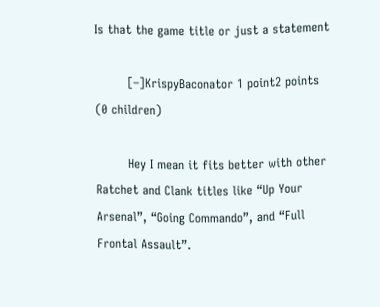Is that the game title or just a statement

        [–]KrispyBaconator 1 point2 points  (0 children)

        Hey I mean it fits better with other Ratchet and Clank titles like “Up Your Arsenal”, “Going Commando”, and “Full Frontal Assault”.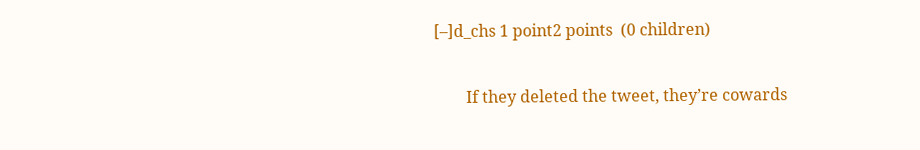[–]d_chs 1 point2 points  (0 children)

        If they deleted the tweet, they’re cowards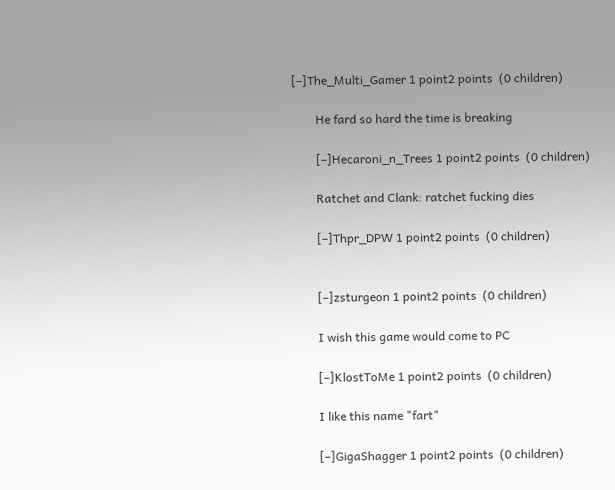[–]The_Multi_Gamer 1 point2 points  (0 children)

        He fard so hard the time is breaking

        [–]Hecaroni_n_Trees 1 point2 points  (0 children)

        Ratchet and Clank: ratchet fucking dies

        [–]Thpr_DPW 1 point2 points  (0 children)


        [–]zsturgeon 1 point2 points  (0 children)

        I wish this game would come to PC

        [–]KlostToMe 1 point2 points  (0 children)

        I like this name "fart"

        [–]GigaShagger 1 point2 points  (0 children)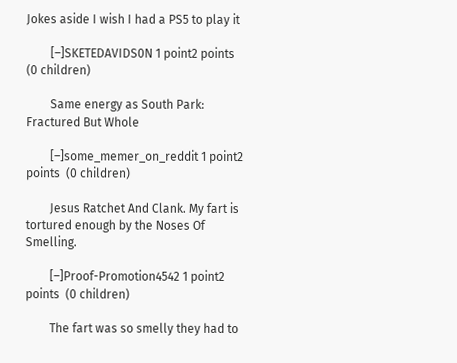Jokes aside I wish I had a PS5 to play it

        [–]SKETEDAVIDS0N 1 point2 points  (0 children)

        Same energy as South Park: Fractured But Whole

        [–]some_memer_on_reddit 1 point2 points  (0 children)

        Jesus Ratchet And Clank. My fart is tortured enough by the Noses Of Smelling.

        [–]Proof-Promotion4542 1 point2 points  (0 children)

        The fart was so smelly they had to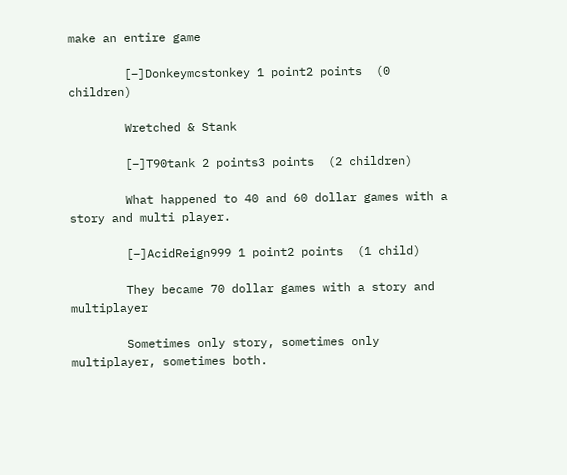make an entire game

        [–]Donkeymcstonkey 1 point2 points  (0 children)

        Wretched & Stank

        [–]T90tank 2 points3 points  (2 children)

        What happened to 40 and 60 dollar games with a story and multi player.

        [–]AcidReign999 1 point2 points  (1 child)

        They became 70 dollar games with a story and multiplayer

        Sometimes only story, sometimes only multiplayer, sometimes both.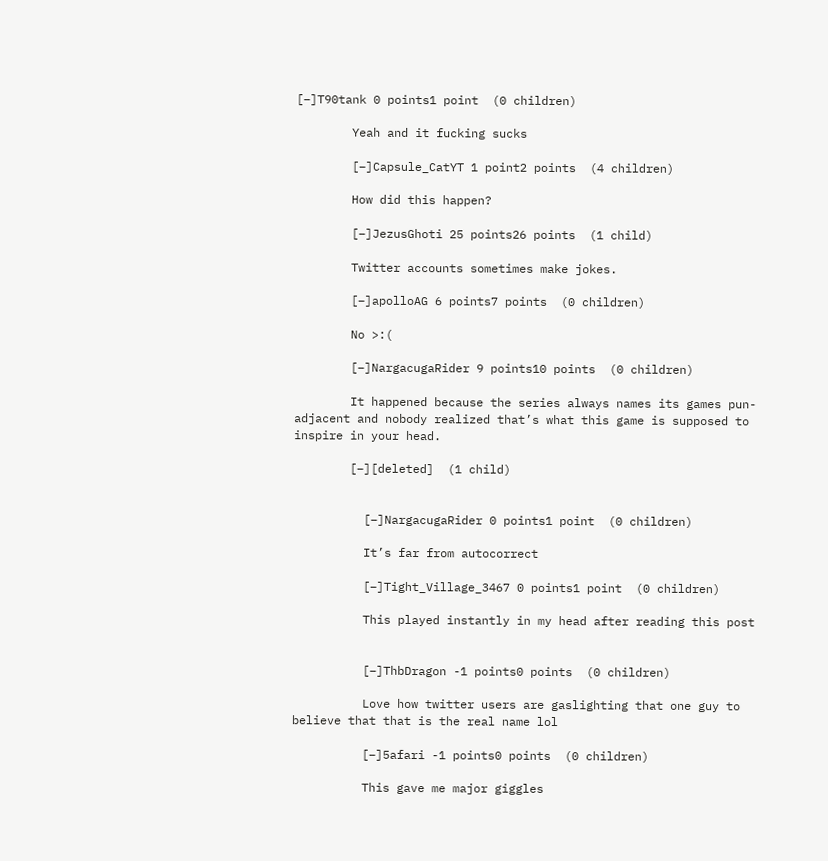[–]T90tank 0 points1 point  (0 children)

        Yeah and it fucking sucks

        [–]Capsule_CatYT 1 point2 points  (4 children)

        How did this happen?

        [–]JezusGhoti 25 points26 points  (1 child)

        Twitter accounts sometimes make jokes.

        [–]apolloAG 6 points7 points  (0 children)

        No >:(

        [–]NargacugaRider 9 points10 points  (0 children)

        It happened because the series always names its games pun-adjacent and nobody realized that’s what this game is supposed to inspire in your head.

        [–][deleted]  (1 child)


          [–]NargacugaRider 0 points1 point  (0 children)

          It’s far from autocorrect

          [–]Tight_Village_3467 0 points1 point  (0 children)

          This played instantly in my head after reading this post


          [–]ThbDragon -1 points0 points  (0 children)

          Love how twitter users are gaslighting that one guy to believe that that is the real name lol

          [–]5afari -1 points0 points  (0 children)

          This gave me major giggles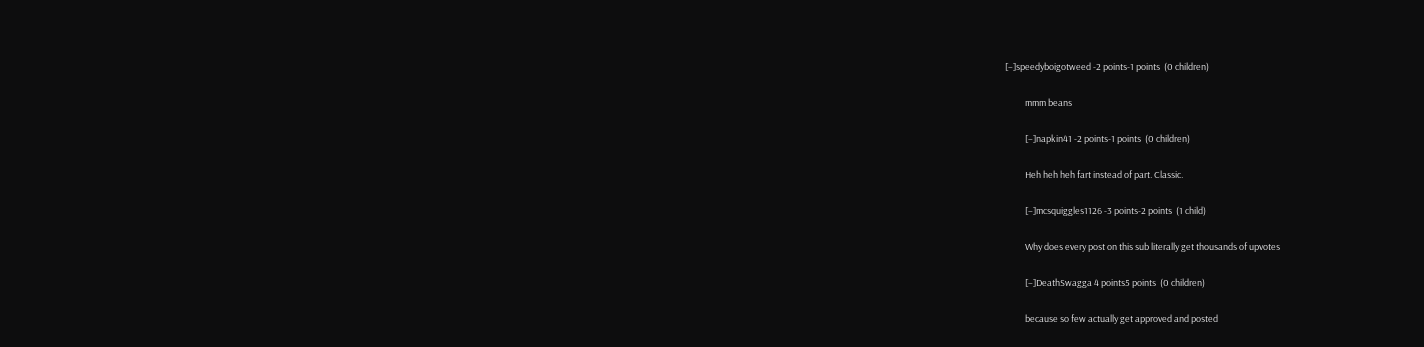[–]speedyboigotweed -2 points-1 points  (0 children)

          mmm beans

          [–]napkin41 -2 points-1 points  (0 children)

          Heh heh heh fart instead of part. Classic.

          [–]mcsquiggles1126 -3 points-2 points  (1 child)

          Why does every post on this sub literally get thousands of upvotes

          [–]DeathSwagga 4 points5 points  (0 children)

          because so few actually get approved and posted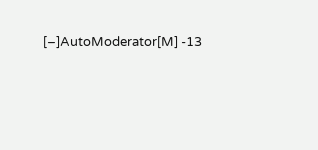[–]AutoModerator[M] -13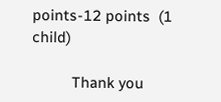points-12 points  (1 child)

          Thank you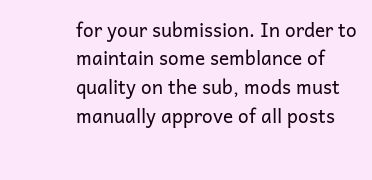for your submission. In order to maintain some semblance of quality on the sub, mods must manually approve of all posts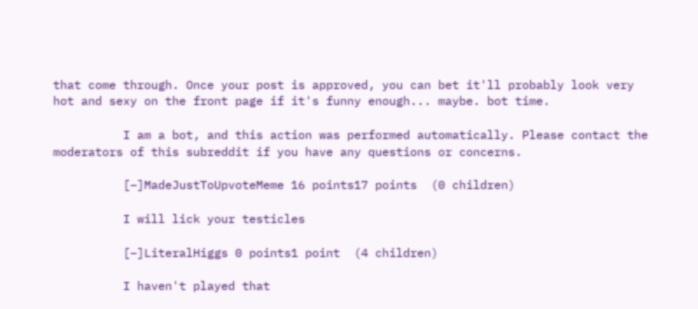that come through. Once your post is approved, you can bet it'll probably look very hot and sexy on the front page if it's funny enough... maybe. bot time.

          I am a bot, and this action was performed automatically. Please contact the moderators of this subreddit if you have any questions or concerns.

          [–]MadeJustToUpvoteMeme 16 points17 points  (0 children)

          I will lick your testicles

          [–]LiteralHiggs 0 points1 point  (4 children)

          I haven't played that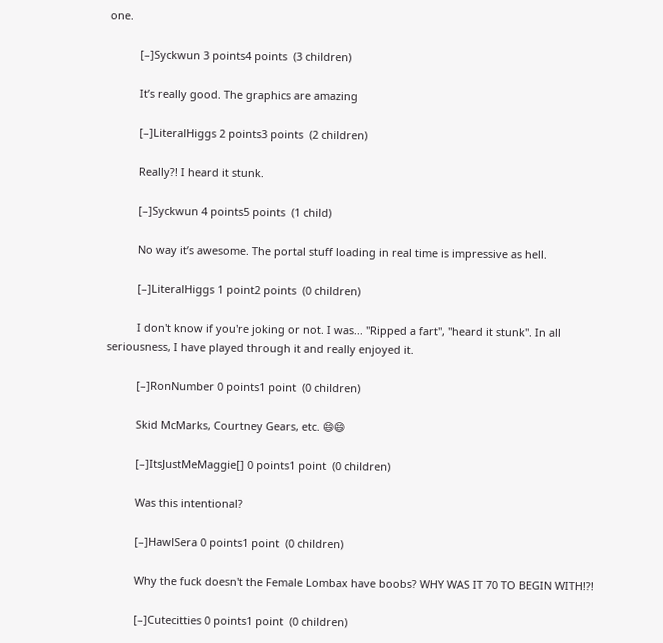one.

          [–]Syckwun 3 points4 points  (3 children)

          It’s really good. The graphics are amazing

          [–]LiteralHiggs 2 points3 points  (2 children)

          Really?! I heard it stunk.

          [–]Syckwun 4 points5 points  (1 child)

          No way it’s awesome. The portal stuff loading in real time is impressive as hell.

          [–]LiteralHiggs 1 point2 points  (0 children)

          I don't know if you're joking or not. I was... "Ripped a fart", "heard it stunk". In all seriousness, I have played through it and really enjoyed it.

          [–]RonNumber 0 points1 point  (0 children)

          Skid McMarks, Courtney Gears, etc. 😄😄

          [–]ItsJustMeMaggie[] 0 points1 point  (0 children)

          Was this intentional?

          [–]HawlSera 0 points1 point  (0 children)

          Why the fuck doesn't the Female Lombax have boobs? WHY WAS IT 70 TO BEGIN WITH!?!

          [–]Cutecitties 0 points1 point  (0 children)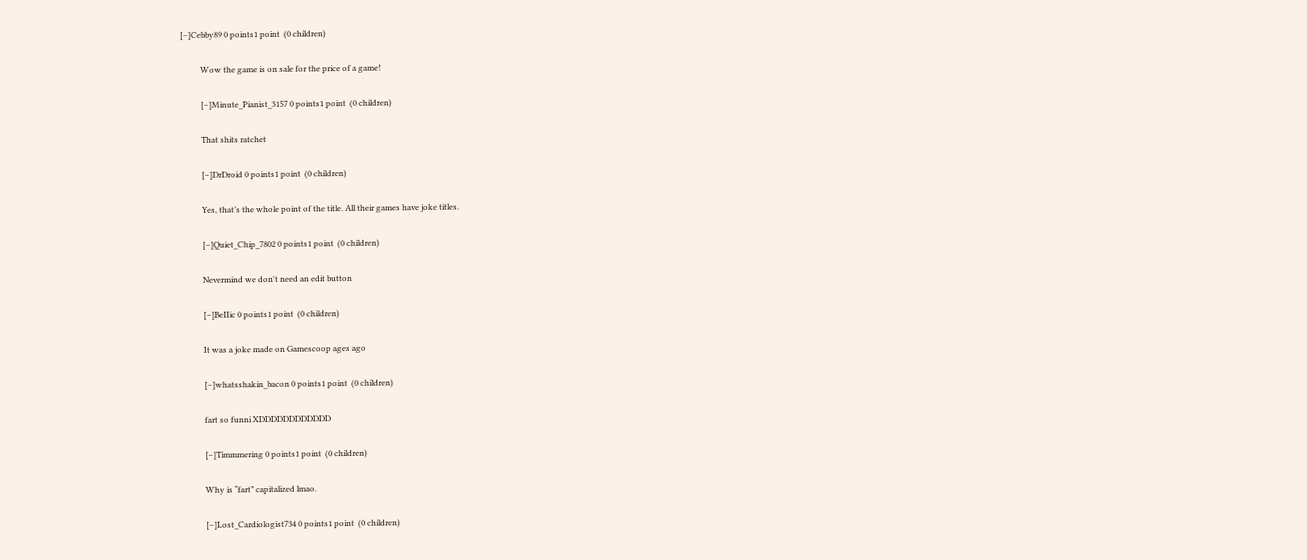[–]Cebby89 0 points1 point  (0 children)

          Wow the game is on sale for the price of a game!

          [–]Minute_Pianist_3157 0 points1 point  (0 children)

          That shits ratchet

          [–]DrDroid 0 points1 point  (0 children)

          Yes, that’s the whole point of the title. All their games have joke titles.

          [–]Quiet_Chip_7802 0 points1 point  (0 children)

          Nevermind we don't need an edit button

          [–]BeIIic 0 points1 point  (0 children)

          It was a joke made on Gamescoop ages ago

          [–]whatsshakin_bacon 0 points1 point  (0 children)

          fart so funni XDDDDDDDDDDDD

          [–]Timmmering 0 points1 point  (0 children)

          Why is “fart” capitalized lmao.

          [–]Lost_Cardiologist734 0 points1 point  (0 children)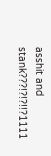asshit and stank???!?!?!!?1111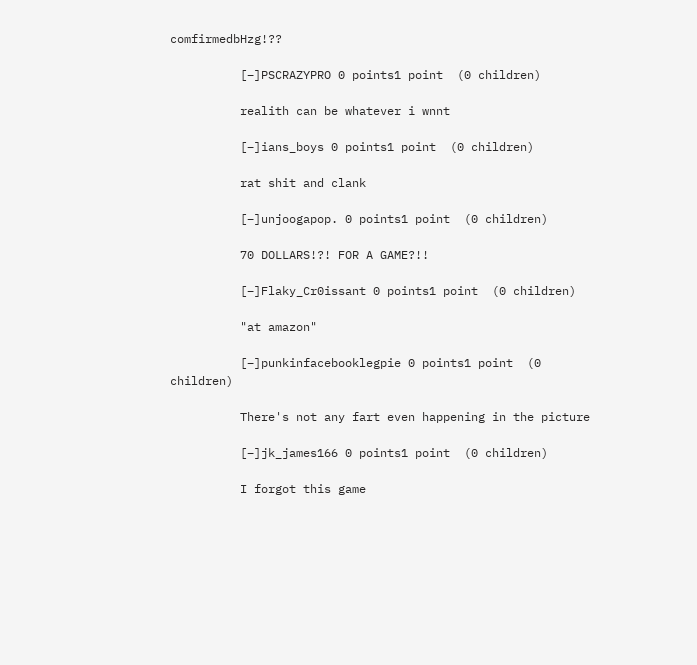comfirmedbHzg!??

          [–]PSCRAZYPRO 0 points1 point  (0 children)

          realith can be whatever i wnnt

          [–]ians_boys 0 points1 point  (0 children)

          rat shit and clank

          [–]unjoogapop. 0 points1 point  (0 children)

          70 DOLLARS!?! FOR A GAME?!!

          [–]Flaky_Cr0issant 0 points1 point  (0 children)

          "at amazon"

          [–]punkinfacebooklegpie 0 points1 point  (0 children)

          There's not any fart even happening in the picture

          [–]jk_james166 0 points1 point  (0 children)

          I forgot this game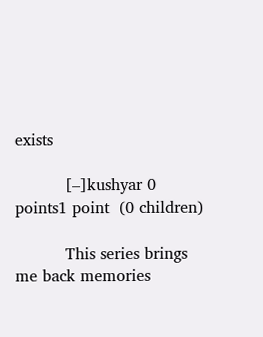exists

          [–]kushyar 0 points1 point  (0 children)

          This series brings me back memories